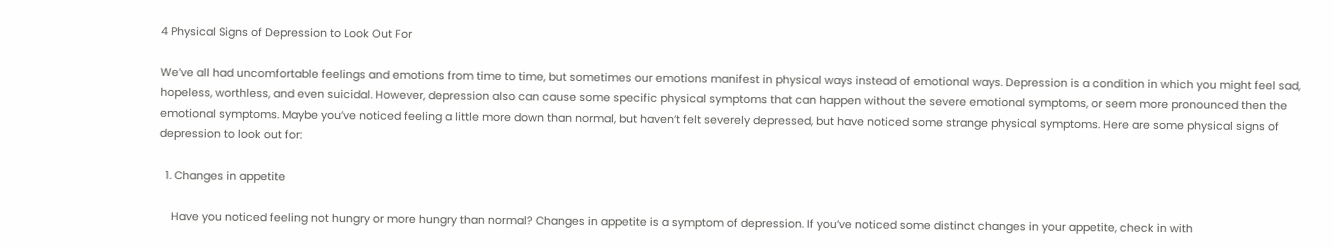4 Physical Signs of Depression to Look Out For

We’ve all had uncomfortable feelings and emotions from time to time, but sometimes our emotions manifest in physical ways instead of emotional ways. Depression is a condition in which you might feel sad, hopeless, worthless, and even suicidal. However, depression also can cause some specific physical symptoms that can happen without the severe emotional symptoms, or seem more pronounced then the emotional symptoms. Maybe you’ve noticed feeling a little more down than normal, but haven’t felt severely depressed, but have noticed some strange physical symptoms. Here are some physical signs of depression to look out for:

  1. Changes in appetite

    Have you noticed feeling not hungry or more hungry than normal? Changes in appetite is a symptom of depression. If you’ve noticed some distinct changes in your appetite, check in with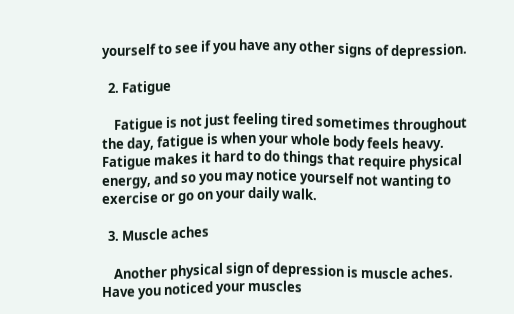yourself to see if you have any other signs of depression.

  2. Fatigue

    Fatigue is not just feeling tired sometimes throughout the day, fatigue is when your whole body feels heavy. Fatigue makes it hard to do things that require physical energy, and so you may notice yourself not wanting to exercise or go on your daily walk.

  3. Muscle aches

    Another physical sign of depression is muscle aches. Have you noticed your muscles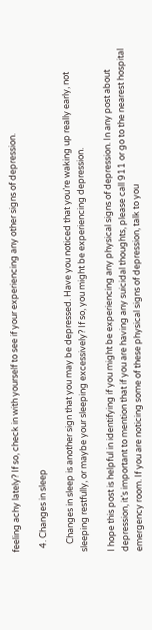feeling achy lately? If so, check in with yourself to see if your experiencing any other signs of depression.

  4. Changes in sleep

    Changes in sleep is another sign that you may be depressed. Have you noticed that you’re waking up really early, not sleeping restfully, or maybe your sleeping excessively? If so, you might be experiencing depression.

I hope this post is helpful in identifying if you might be experiencing any physical signs of depression. In any post about depression, it’s important to mention that if you are having any suicidal thoughts, please call 911 or go to the nearest hospital emergency room. If you are noticing some of these physical signs of depression, talk to you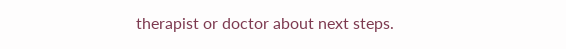therapist or doctor about next steps.